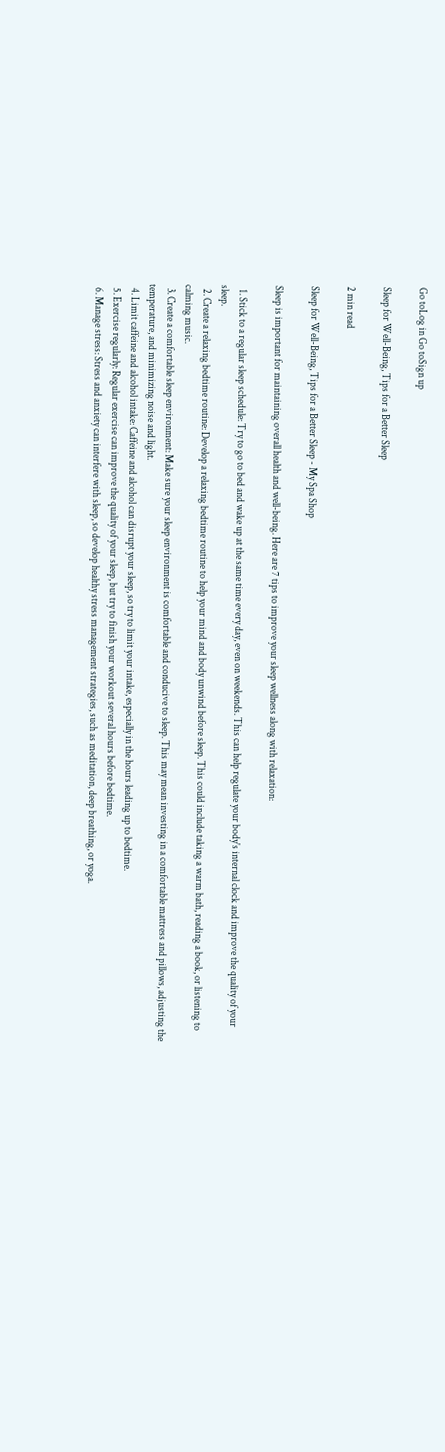Go toLog in Go toSign up

Sleep for Well-Being, Tips for a Better Sleep

2 min read

Sleep for Well-Being, Tips for a Better Sleep - My Spa Shop

Sleep is important for maintaining overall health and well-being. Here are 7 tips to improve your sleep wellness along with relaxation:

  1. Stick to a regular sleep schedule: Try to go to bed and wake up at the same time every day, even on weekends. This can help regulate your body's internal clock and improve the quality of your sleep.
  2. Create a relaxing bedtime routine: Develop a relaxing bedtime routine to help your mind and body unwind before sleep. This could include taking a warm bath, reading a book, or listening to calming music.
  3. Create a comfortable sleep environment: Make sure your sleep environment is comfortable and conducive to sleep. This may mean investing in a comfortable mattress and pillows, adjusting the temperature, and minimizing noise and light.
  4. Limit caffeine and alcohol intake: Caffeine and alcohol can disrupt your sleep, so try to limit your intake, especially in the hours leading up to bedtime.
  5. Exercise regularly: Regular exercise can improve the quality of your sleep, but try to finish your workout several hours before bedtime.
  6. Manage stress: Stress and anxiety can interfere with sleep, so develop healthy stress management strategies, such as meditation, deep breathing, or yoga.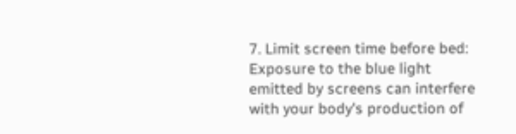7. Limit screen time before bed: Exposure to the blue light emitted by screens can interfere with your body's production of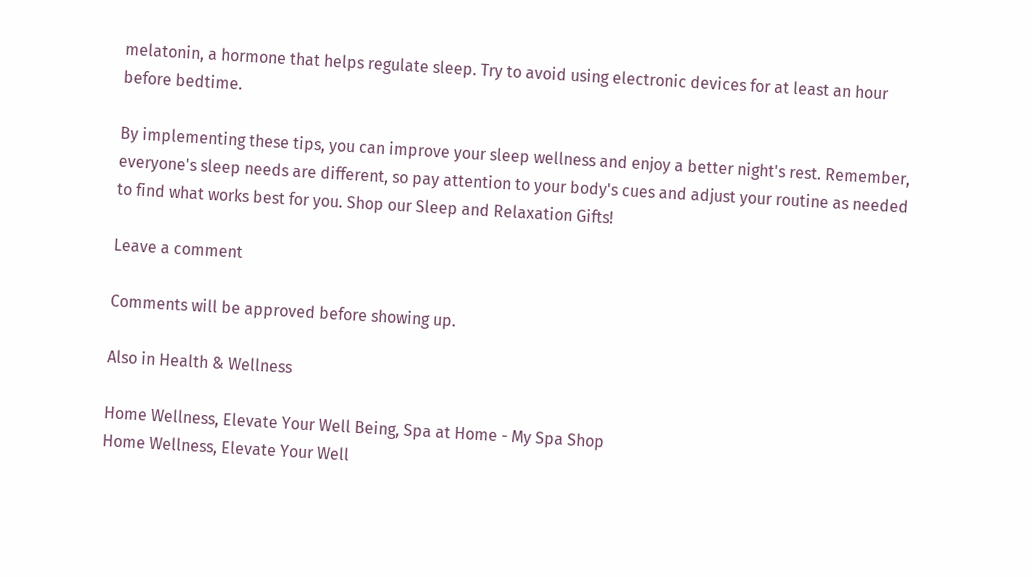melatonin, a hormone that helps regulate sleep. Try to avoid using electronic devices for at least an hour before bedtime.

By implementing these tips, you can improve your sleep wellness and enjoy a better night's rest. Remember, everyone's sleep needs are different, so pay attention to your body's cues and adjust your routine as needed to find what works best for you. Shop our Sleep and Relaxation Gifts!

Leave a comment

Comments will be approved before showing up.

Also in Health & Wellness

Home Wellness, Elevate Your Well Being, Spa at Home - My Spa Shop
Home Wellness, Elevate Your Well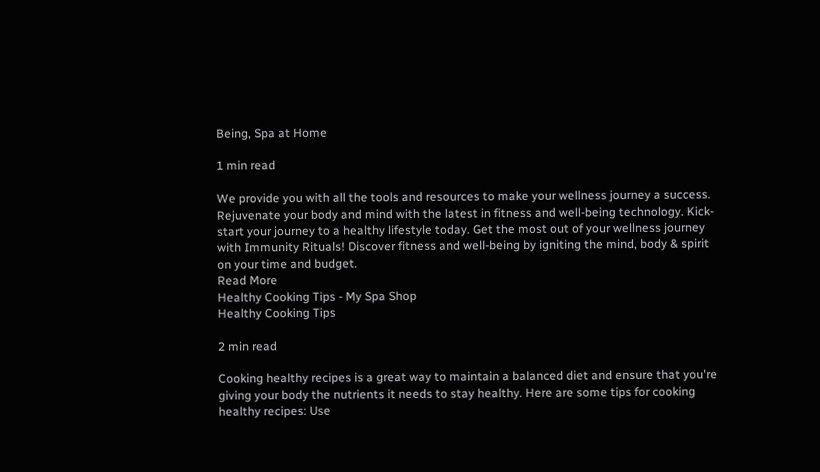Being, Spa at Home

1 min read

We provide you with all the tools and resources to make your wellness journey a success. Rejuvenate your body and mind with the latest in fitness and well-being technology. Kick-start your journey to a healthy lifestyle today. Get the most out of your wellness journey with Immunity Rituals! Discover fitness and well-being by igniting the mind, body & spirit on your time and budget.
Read More
Healthy Cooking Tips - My Spa Shop
Healthy Cooking Tips

2 min read

Cooking healthy recipes is a great way to maintain a balanced diet and ensure that you're giving your body the nutrients it needs to stay healthy. Here are some tips for cooking healthy recipes: Use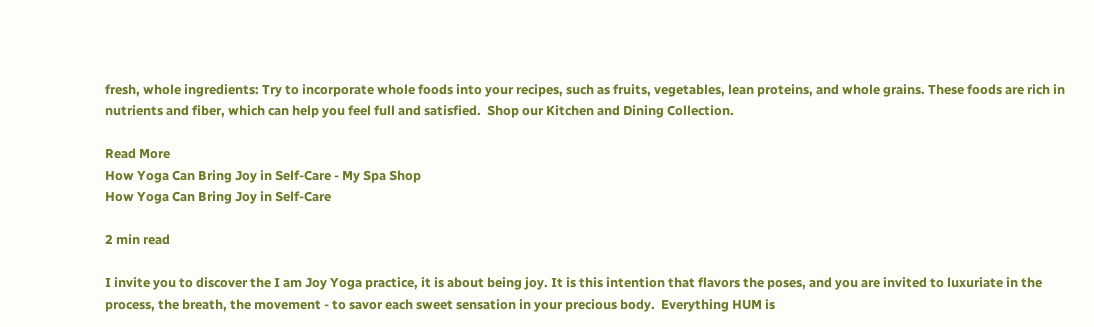fresh, whole ingredients: Try to incorporate whole foods into your recipes, such as fruits, vegetables, lean proteins, and whole grains. These foods are rich in nutrients and fiber, which can help you feel full and satisfied.  Shop our Kitchen and Dining Collection.

Read More
How Yoga Can Bring Joy in Self-Care - My Spa Shop
How Yoga Can Bring Joy in Self-Care

2 min read

I invite you to discover the I am Joy Yoga practice, it is about being joy. It is this intention that flavors the poses, and you are invited to luxuriate in the process, the breath, the movement - to savor each sweet sensation in your precious body.  Everything HUM is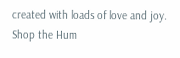created with loads of love and joy. Shop the Hum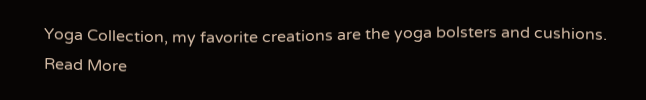Yoga Collection, my favorite creations are the yoga bolsters and cushions.
Read More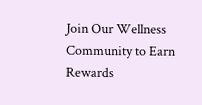Join Our Wellness Community to Earn Rewards